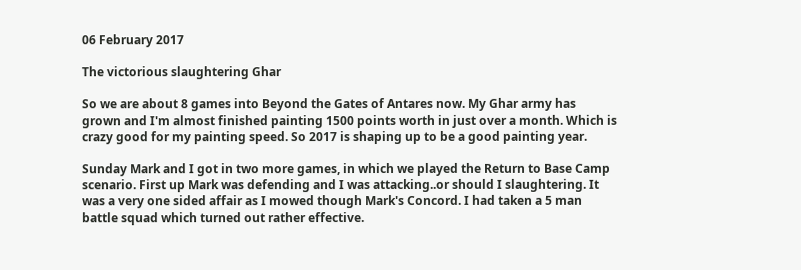06 February 2017

The victorious slaughtering Ghar

So we are about 8 games into Beyond the Gates of Antares now. My Ghar army has grown and I'm almost finished painting 1500 points worth in just over a month. Which is crazy good for my painting speed. So 2017 is shaping up to be a good painting year.

Sunday Mark and I got in two more games, in which we played the Return to Base Camp scenario. First up Mark was defending and I was attacking..or should I slaughtering. It was a very one sided affair as I mowed though Mark's Concord. I had taken a 5 man battle squad which turned out rather effective.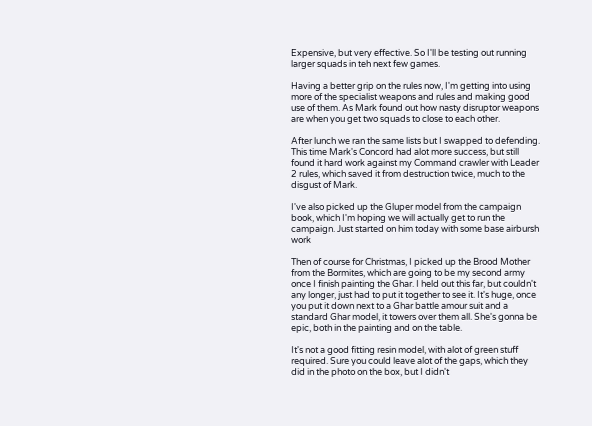Expensive, but very effective. So I'll be testing out running larger squads in teh next few games.

Having a better grip on the rules now, I'm getting into using more of the specialist weapons and rules and making good use of them. As Mark found out how nasty disruptor weapons are when you get two squads to close to each other.

After lunch we ran the same lists but I swapped to defending. This time Mark's Concord had alot more success, but still found it hard work against my Command crawler with Leader 2 rules, which saved it from destruction twice, much to the disgust of Mark.

I've also picked up the Gluper model from the campaign book, which I'm hoping we will actually get to run the campaign. Just started on him today with some base airbursh work

Then of course for Christmas, I picked up the Brood Mother from the Bormites, which are going to be my second army once I finish painting the Ghar. I held out this far, but couldn't any longer, just had to put it together to see it. It's huge, once you put it down next to a Ghar battle amour suit and a standard Ghar model, it towers over them all. She's gonna be epic, both in the painting and on the table.

It's not a good fitting resin model, with alot of green stuff required. Sure you could leave alot of the gaps, which they did in the photo on the box, but I didn't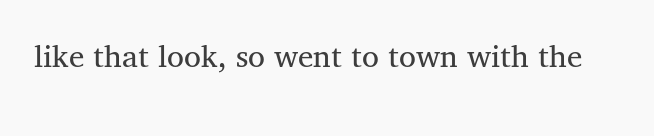like that look, so went to town with the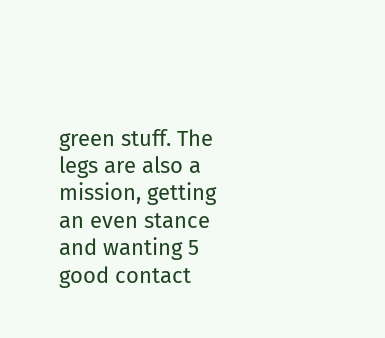green stuff. The legs are also a mission, getting an even stance and wanting 5 good contact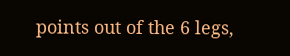points out of the 6 legs,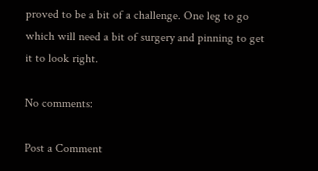proved to be a bit of a challenge. One leg to go which will need a bit of surgery and pinning to get it to look right.

No comments:

Post a Comment